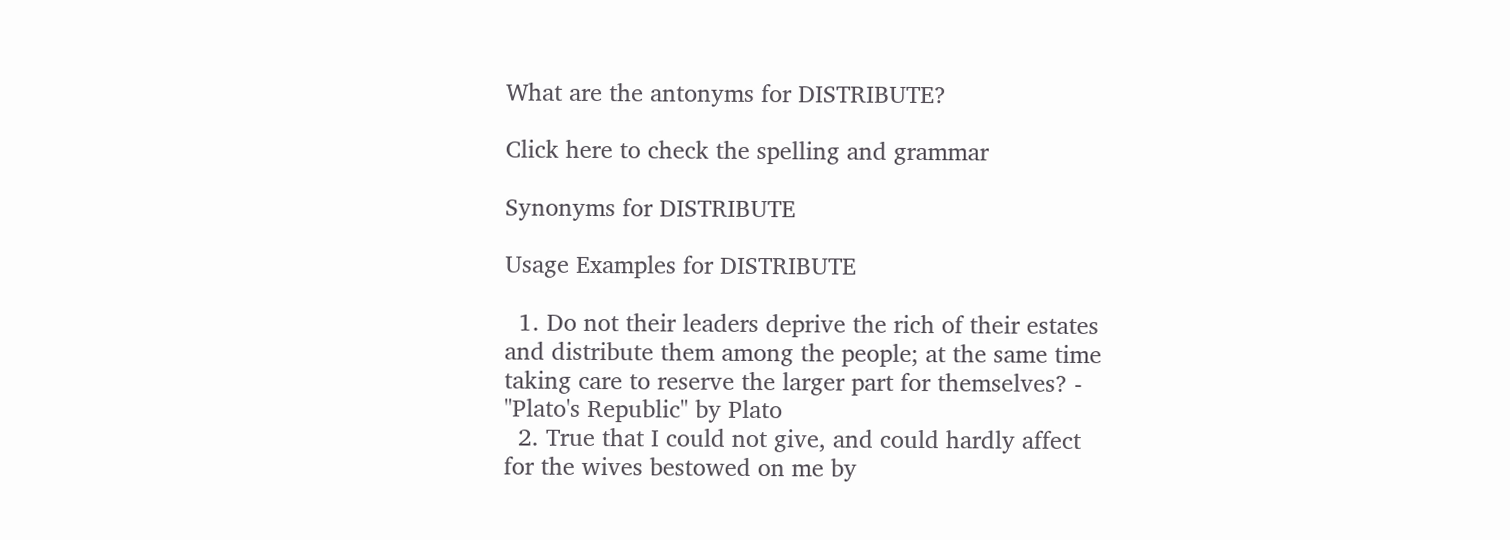What are the antonyms for DISTRIBUTE?

Click here to check the spelling and grammar

Synonyms for DISTRIBUTE

Usage Examples for DISTRIBUTE

  1. Do not their leaders deprive the rich of their estates and distribute them among the people; at the same time taking care to reserve the larger part for themselves? - "Plato's Republic" by Plato
  2. True that I could not give, and could hardly affect for the wives bestowed on me by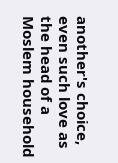another's choice, even such love as the head of a Moslem household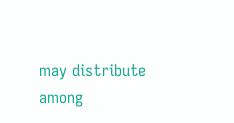may distribute among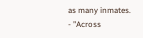as many inmates. - "Across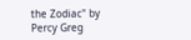the Zodiac" by Percy Greg